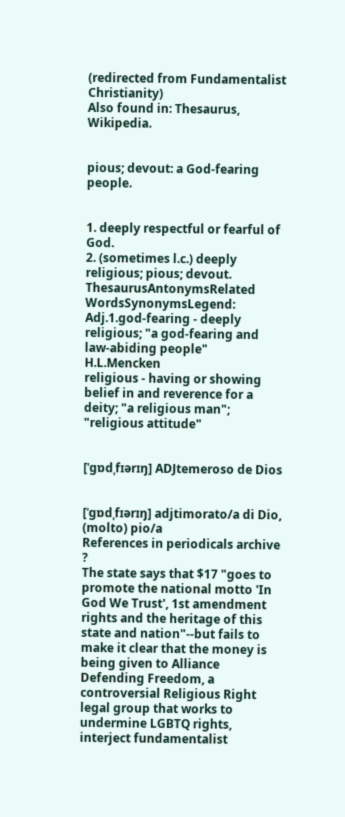(redirected from Fundamentalist Christianity)
Also found in: Thesaurus, Wikipedia.


pious; devout: a God-fearing people.


1. deeply respectful or fearful of God.
2. (sometimes l.c.) deeply religious; pious; devout.
ThesaurusAntonymsRelated WordsSynonymsLegend:
Adj.1.god-fearing - deeply religious; "a god-fearing and law-abiding people" H.L.Mencken
religious - having or showing belief in and reverence for a deity; "a religious man"; "religious attitude"


[ˈgɒdˌfɪərɪŋ] ADJtemeroso de Dios


[ˈgɒdˌfɪərɪŋ] adjtimorato/a di Dio, (molto) pio/a
References in periodicals archive ?
The state says that $17 "goes to promote the national motto 'In God We Trust', 1st amendment rights and the heritage of this state and nation"--but fails to make it clear that the money is being given to Alliance Defending Freedom, a controversial Religious Right legal group that works to undermine LGBTQ rights, interject fundamentalist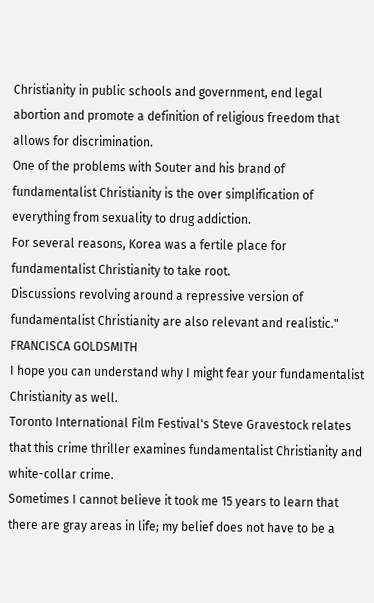Christianity in public schools and government, end legal abortion and promote a definition of religious freedom that allows for discrimination.
One of the problems with Souter and his brand of fundamentalist Christianity is the over simplification of everything from sexuality to drug addiction.
For several reasons, Korea was a fertile place for fundamentalist Christianity to take root.
Discussions revolving around a repressive version of fundamentalist Christianity are also relevant and realistic." FRANCISCA GOLDSMITH
I hope you can understand why I might fear your fundamentalist Christianity as well.
Toronto International Film Festival's Steve Gravestock relates that this crime thriller examines fundamentalist Christianity and white-collar crime.
Sometimes I cannot believe it took me 15 years to learn that there are gray areas in life; my belief does not have to be a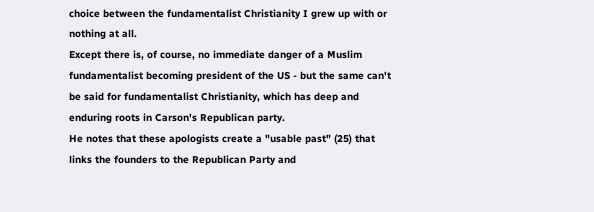choice between the fundamentalist Christianity I grew up with or nothing at all.
Except there is, of course, no immediate danger of a Muslim fundamentalist becoming president of the US - but the same can't be said for fundamentalist Christianity, which has deep and enduring roots in Carson's Republican party.
He notes that these apologists create a "usable past" (25) that links the founders to the Republican Party and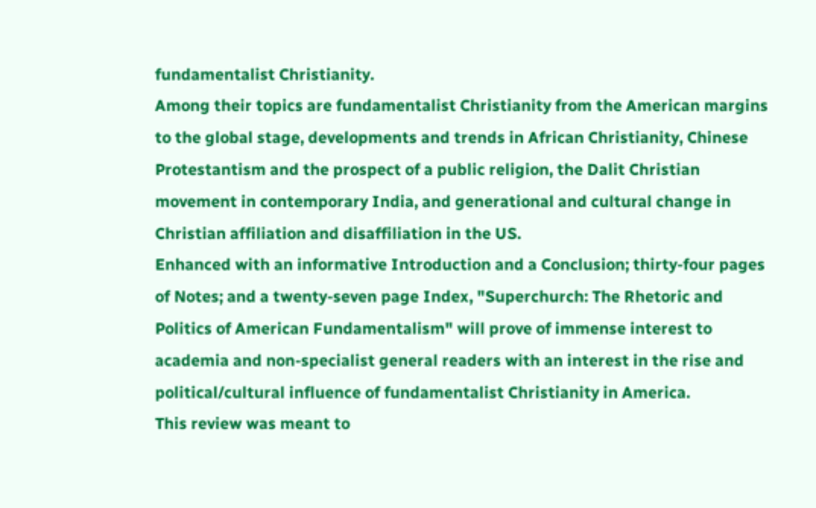fundamentalist Christianity.
Among their topics are fundamentalist Christianity from the American margins to the global stage, developments and trends in African Christianity, Chinese Protestantism and the prospect of a public religion, the Dalit Christian movement in contemporary India, and generational and cultural change in Christian affiliation and disaffiliation in the US.
Enhanced with an informative Introduction and a Conclusion; thirty-four pages of Notes; and a twenty-seven page Index, "Superchurch: The Rhetoric and Politics of American Fundamentalism" will prove of immense interest to academia and non-specialist general readers with an interest in the rise and political/cultural influence of fundamentalist Christianity in America.
This review was meant to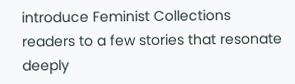introduce Feminist Collections readers to a few stories that resonate deeply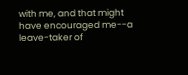with me, and that might have encouraged me--a leave-taker of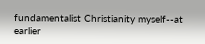fundamentalist Christianity myself--at earlier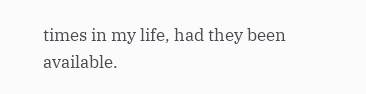times in my life, had they been available.